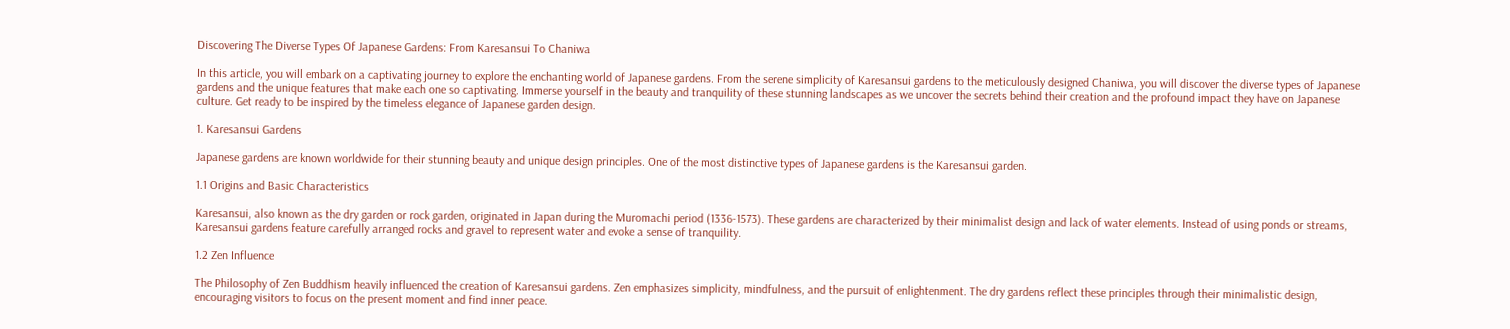Discovering The Diverse Types Of Japanese Gardens: From Karesansui To Chaniwa

In this article, you will embark on a captivating journey to explore the enchanting world of Japanese gardens. From the serene simplicity of Karesansui gardens to the meticulously designed Chaniwa, you will discover the diverse types of Japanese gardens and the unique features that make each one so captivating. Immerse yourself in the beauty and tranquility of these stunning landscapes as we uncover the secrets behind their creation and the profound impact they have on Japanese culture. Get ready to be inspired by the timeless elegance of Japanese garden design.

1. Karesansui Gardens

Japanese gardens are known worldwide for their stunning beauty and unique design principles. One of the most distinctive types of Japanese gardens is the Karesansui garden.

1.1 Origins and Basic Characteristics

Karesansui, also known as the dry garden or rock garden, originated in Japan during the Muromachi period (1336-1573). These gardens are characterized by their minimalist design and lack of water elements. Instead of using ponds or streams, Karesansui gardens feature carefully arranged rocks and gravel to represent water and evoke a sense of tranquility.

1.2 Zen Influence

The Philosophy of Zen Buddhism heavily influenced the creation of Karesansui gardens. Zen emphasizes simplicity, mindfulness, and the pursuit of enlightenment. The dry gardens reflect these principles through their minimalistic design, encouraging visitors to focus on the present moment and find inner peace.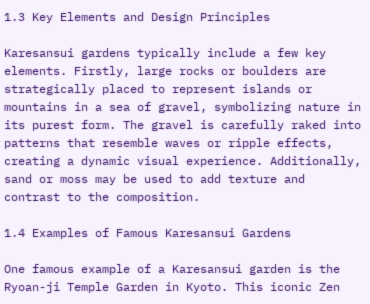1.3 Key Elements and Design Principles

Karesansui gardens typically include a few key elements. Firstly, large rocks or boulders are strategically placed to represent islands or mountains in a sea of gravel, symbolizing nature in its purest form. The gravel is carefully raked into patterns that resemble waves or ripple effects, creating a dynamic visual experience. Additionally, sand or moss may be used to add texture and contrast to the composition.

1.4 Examples of Famous Karesansui Gardens

One famous example of a Karesansui garden is the Ryoan-ji Temple Garden in Kyoto. This iconic Zen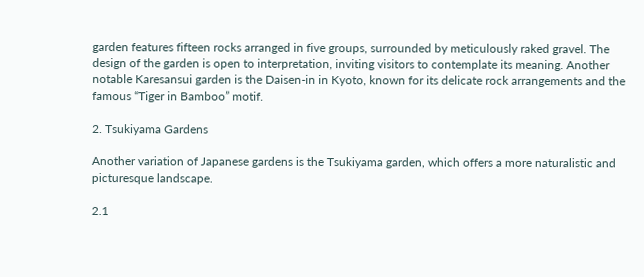garden features fifteen rocks arranged in five groups, surrounded by meticulously raked gravel. The design of the garden is open to interpretation, inviting visitors to contemplate its meaning. Another notable Karesansui garden is the Daisen-in in Kyoto, known for its delicate rock arrangements and the famous “Tiger in Bamboo” motif.

2. Tsukiyama Gardens

Another variation of Japanese gardens is the Tsukiyama garden, which offers a more naturalistic and picturesque landscape.

2.1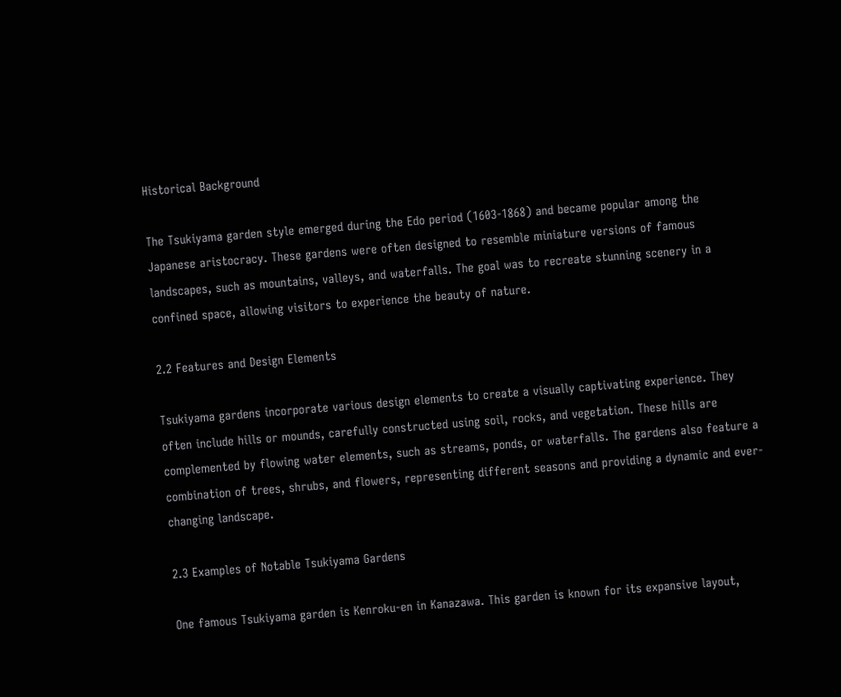Historical Background

The Tsukiyama garden style emerged during the Edo period (1603-1868) and became popular among the Japanese aristocracy. These gardens were often designed to resemble miniature versions of famous landscapes, such as mountains, valleys, and waterfalls. The goal was to recreate stunning scenery in a confined space, allowing visitors to experience the beauty of nature.

2.2 Features and Design Elements

Tsukiyama gardens incorporate various design elements to create a visually captivating experience. They often include hills or mounds, carefully constructed using soil, rocks, and vegetation. These hills are complemented by flowing water elements, such as streams, ponds, or waterfalls. The gardens also feature a combination of trees, shrubs, and flowers, representing different seasons and providing a dynamic and ever-changing landscape.

2.3 Examples of Notable Tsukiyama Gardens

One famous Tsukiyama garden is Kenroku-en in Kanazawa. This garden is known for its expansive layout,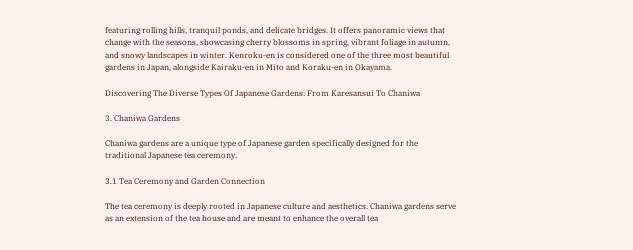featuring rolling hills, tranquil ponds, and delicate bridges. It offers panoramic views that change with the seasons, showcasing cherry blossoms in spring, vibrant foliage in autumn, and snowy landscapes in winter. Kenroku-en is considered one of the three most beautiful gardens in Japan, alongside Kairaku-en in Mito and Koraku-en in Okayama.

Discovering The Diverse Types Of Japanese Gardens: From Karesansui To Chaniwa

3. Chaniwa Gardens

Chaniwa gardens are a unique type of Japanese garden specifically designed for the traditional Japanese tea ceremony.

3.1 Tea Ceremony and Garden Connection

The tea ceremony is deeply rooted in Japanese culture and aesthetics. Chaniwa gardens serve as an extension of the tea house and are meant to enhance the overall tea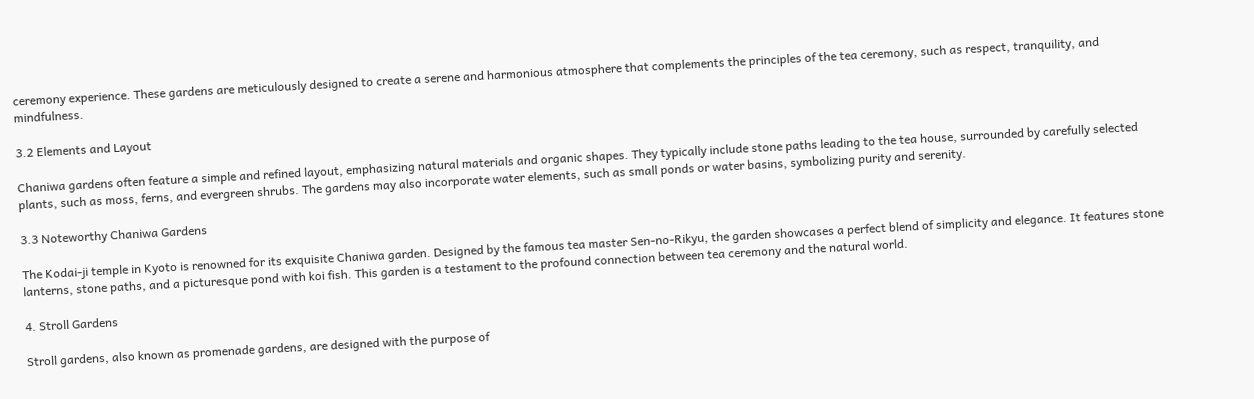ceremony experience. These gardens are meticulously designed to create a serene and harmonious atmosphere that complements the principles of the tea ceremony, such as respect, tranquility, and mindfulness.

3.2 Elements and Layout

Chaniwa gardens often feature a simple and refined layout, emphasizing natural materials and organic shapes. They typically include stone paths leading to the tea house, surrounded by carefully selected plants, such as moss, ferns, and evergreen shrubs. The gardens may also incorporate water elements, such as small ponds or water basins, symbolizing purity and serenity.

3.3 Noteworthy Chaniwa Gardens

The Kodai-ji temple in Kyoto is renowned for its exquisite Chaniwa garden. Designed by the famous tea master Sen-no-Rikyu, the garden showcases a perfect blend of simplicity and elegance. It features stone lanterns, stone paths, and a picturesque pond with koi fish. This garden is a testament to the profound connection between tea ceremony and the natural world.

4. Stroll Gardens

Stroll gardens, also known as promenade gardens, are designed with the purpose of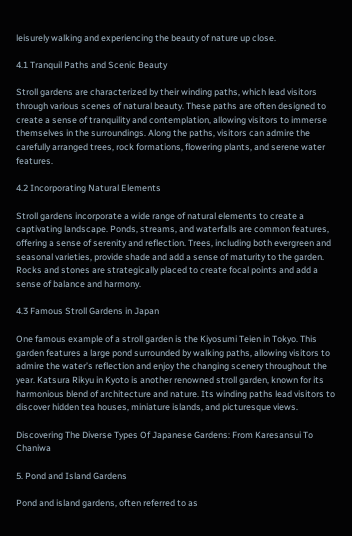leisurely walking and experiencing the beauty of nature up close.

4.1 Tranquil Paths and Scenic Beauty

Stroll gardens are characterized by their winding paths, which lead visitors through various scenes of natural beauty. These paths are often designed to create a sense of tranquility and contemplation, allowing visitors to immerse themselves in the surroundings. Along the paths, visitors can admire the carefully arranged trees, rock formations, flowering plants, and serene water features.

4.2 Incorporating Natural Elements

Stroll gardens incorporate a wide range of natural elements to create a captivating landscape. Ponds, streams, and waterfalls are common features, offering a sense of serenity and reflection. Trees, including both evergreen and seasonal varieties, provide shade and add a sense of maturity to the garden. Rocks and stones are strategically placed to create focal points and add a sense of balance and harmony.

4.3 Famous Stroll Gardens in Japan

One famous example of a stroll garden is the Kiyosumi Teien in Tokyo. This garden features a large pond surrounded by walking paths, allowing visitors to admire the water’s reflection and enjoy the changing scenery throughout the year. Katsura Rikyu in Kyoto is another renowned stroll garden, known for its harmonious blend of architecture and nature. Its winding paths lead visitors to discover hidden tea houses, miniature islands, and picturesque views.

Discovering The Diverse Types Of Japanese Gardens: From Karesansui To Chaniwa

5. Pond and Island Gardens

Pond and island gardens, often referred to as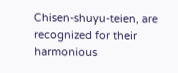Chisen-shuyu-teien, are recognized for their harmonious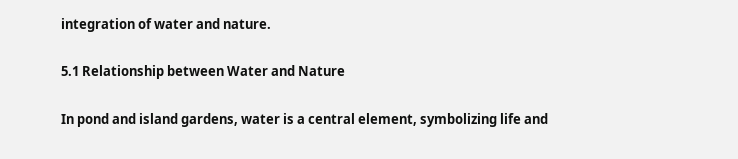integration of water and nature.

5.1 Relationship between Water and Nature

In pond and island gardens, water is a central element, symbolizing life and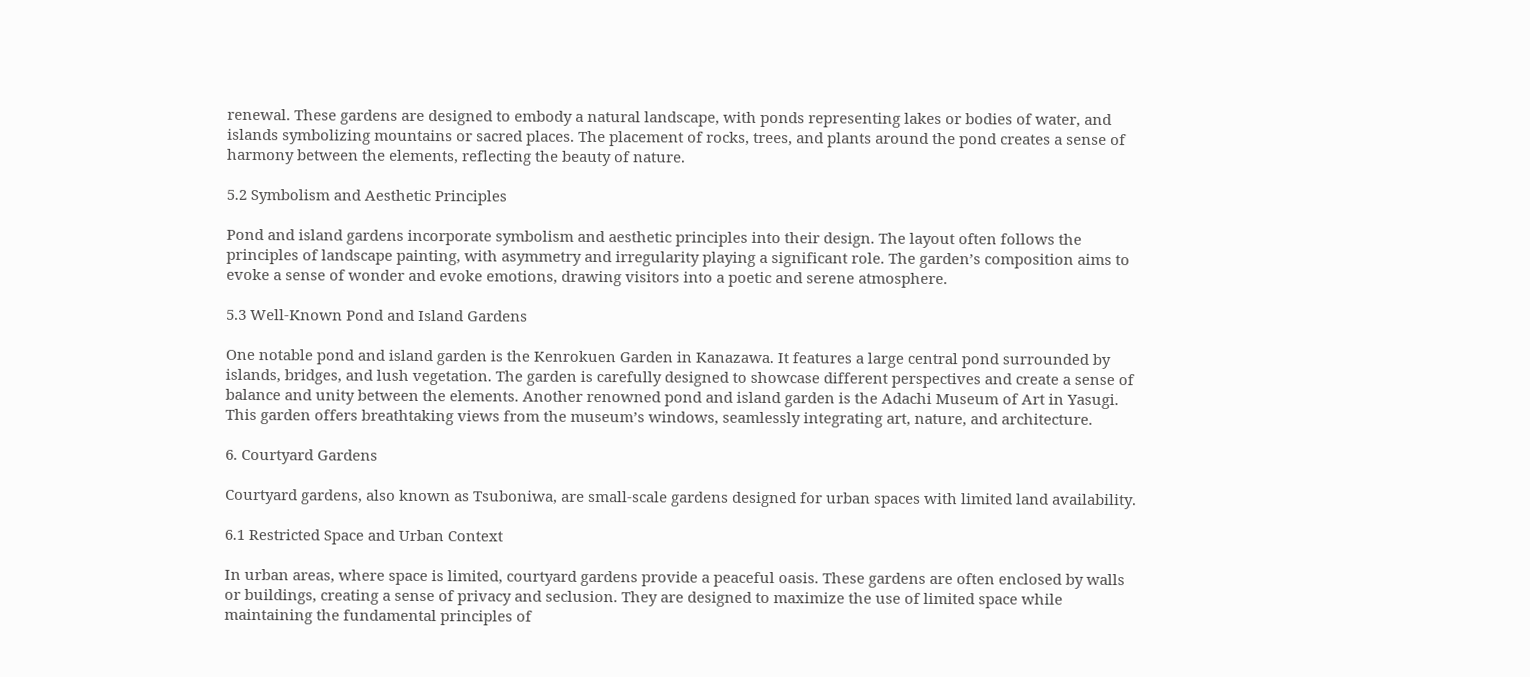renewal. These gardens are designed to embody a natural landscape, with ponds representing lakes or bodies of water, and islands symbolizing mountains or sacred places. The placement of rocks, trees, and plants around the pond creates a sense of harmony between the elements, reflecting the beauty of nature.

5.2 Symbolism and Aesthetic Principles

Pond and island gardens incorporate symbolism and aesthetic principles into their design. The layout often follows the principles of landscape painting, with asymmetry and irregularity playing a significant role. The garden’s composition aims to evoke a sense of wonder and evoke emotions, drawing visitors into a poetic and serene atmosphere.

5.3 Well-Known Pond and Island Gardens

One notable pond and island garden is the Kenrokuen Garden in Kanazawa. It features a large central pond surrounded by islands, bridges, and lush vegetation. The garden is carefully designed to showcase different perspectives and create a sense of balance and unity between the elements. Another renowned pond and island garden is the Adachi Museum of Art in Yasugi. This garden offers breathtaking views from the museum’s windows, seamlessly integrating art, nature, and architecture.

6. Courtyard Gardens

Courtyard gardens, also known as Tsuboniwa, are small-scale gardens designed for urban spaces with limited land availability.

6.1 Restricted Space and Urban Context

In urban areas, where space is limited, courtyard gardens provide a peaceful oasis. These gardens are often enclosed by walls or buildings, creating a sense of privacy and seclusion. They are designed to maximize the use of limited space while maintaining the fundamental principles of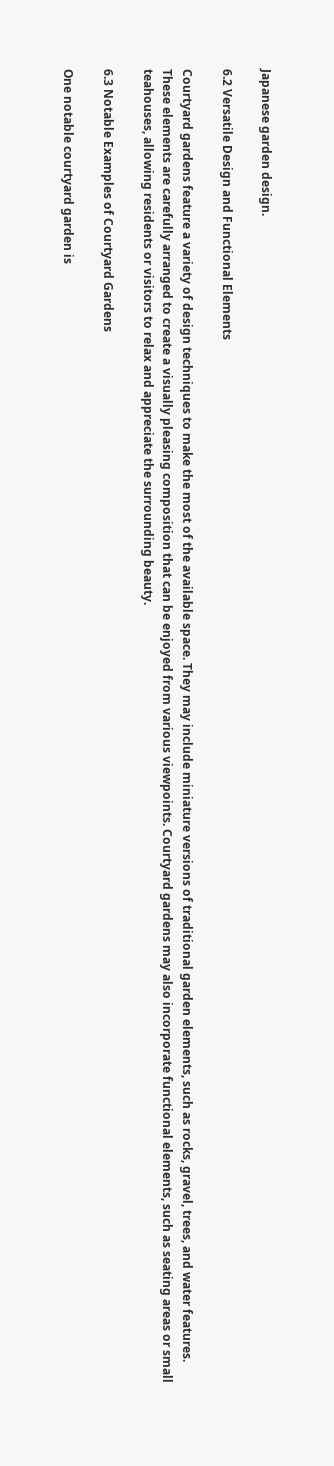Japanese garden design.

6.2 Versatile Design and Functional Elements

Courtyard gardens feature a variety of design techniques to make the most of the available space. They may include miniature versions of traditional garden elements, such as rocks, gravel, trees, and water features. These elements are carefully arranged to create a visually pleasing composition that can be enjoyed from various viewpoints. Courtyard gardens may also incorporate functional elements, such as seating areas or small teahouses, allowing residents or visitors to relax and appreciate the surrounding beauty.

6.3 Notable Examples of Courtyard Gardens

One notable courtyard garden is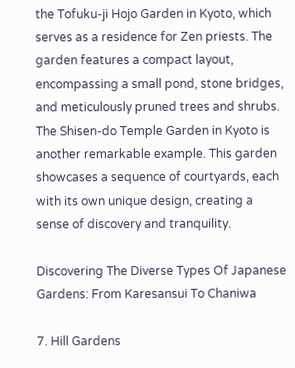the Tofuku-ji Hojo Garden in Kyoto, which serves as a residence for Zen priests. The garden features a compact layout, encompassing a small pond, stone bridges, and meticulously pruned trees and shrubs. The Shisen-do Temple Garden in Kyoto is another remarkable example. This garden showcases a sequence of courtyards, each with its own unique design, creating a sense of discovery and tranquility.

Discovering The Diverse Types Of Japanese Gardens: From Karesansui To Chaniwa

7. Hill Gardens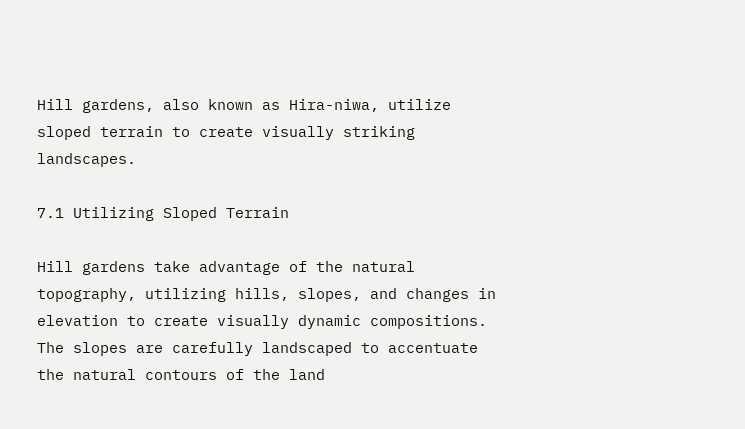Hill gardens, also known as Hira-niwa, utilize sloped terrain to create visually striking landscapes.

7.1 Utilizing Sloped Terrain

Hill gardens take advantage of the natural topography, utilizing hills, slopes, and changes in elevation to create visually dynamic compositions. The slopes are carefully landscaped to accentuate the natural contours of the land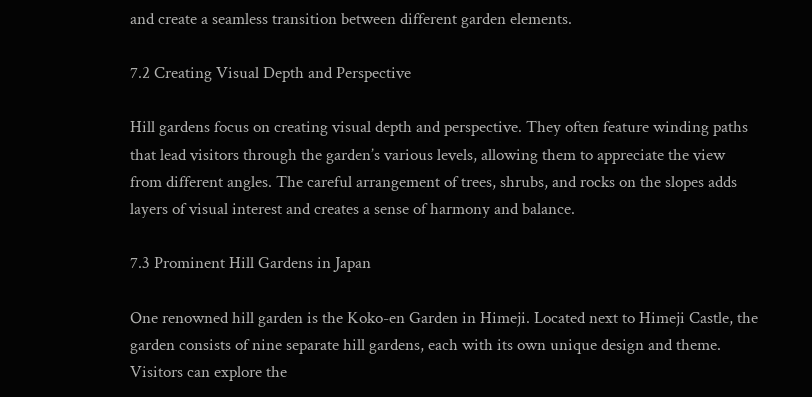and create a seamless transition between different garden elements.

7.2 Creating Visual Depth and Perspective

Hill gardens focus on creating visual depth and perspective. They often feature winding paths that lead visitors through the garden’s various levels, allowing them to appreciate the view from different angles. The careful arrangement of trees, shrubs, and rocks on the slopes adds layers of visual interest and creates a sense of harmony and balance.

7.3 Prominent Hill Gardens in Japan

One renowned hill garden is the Koko-en Garden in Himeji. Located next to Himeji Castle, the garden consists of nine separate hill gardens, each with its own unique design and theme. Visitors can explore the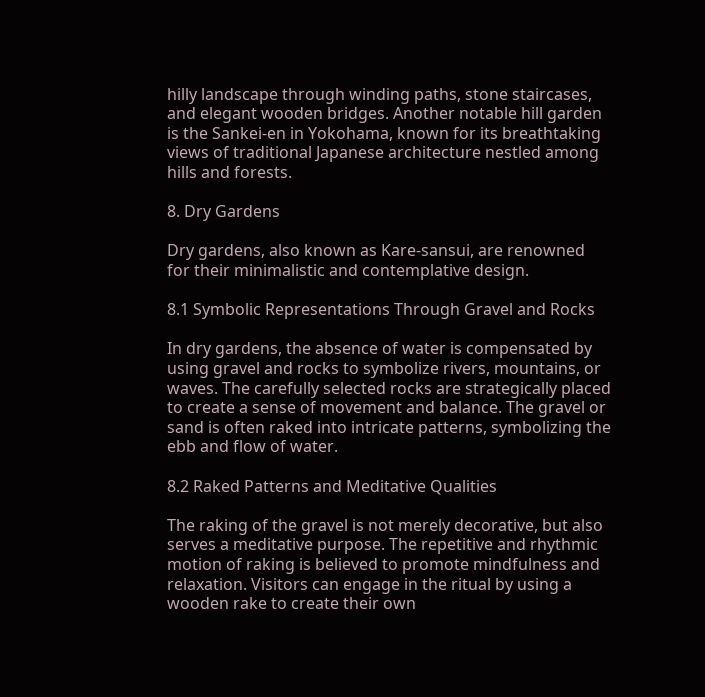hilly landscape through winding paths, stone staircases, and elegant wooden bridges. Another notable hill garden is the Sankei-en in Yokohama, known for its breathtaking views of traditional Japanese architecture nestled among hills and forests.

8. Dry Gardens

Dry gardens, also known as Kare-sansui, are renowned for their minimalistic and contemplative design.

8.1 Symbolic Representations Through Gravel and Rocks

In dry gardens, the absence of water is compensated by using gravel and rocks to symbolize rivers, mountains, or waves. The carefully selected rocks are strategically placed to create a sense of movement and balance. The gravel or sand is often raked into intricate patterns, symbolizing the ebb and flow of water.

8.2 Raked Patterns and Meditative Qualities

The raking of the gravel is not merely decorative, but also serves a meditative purpose. The repetitive and rhythmic motion of raking is believed to promote mindfulness and relaxation. Visitors can engage in the ritual by using a wooden rake to create their own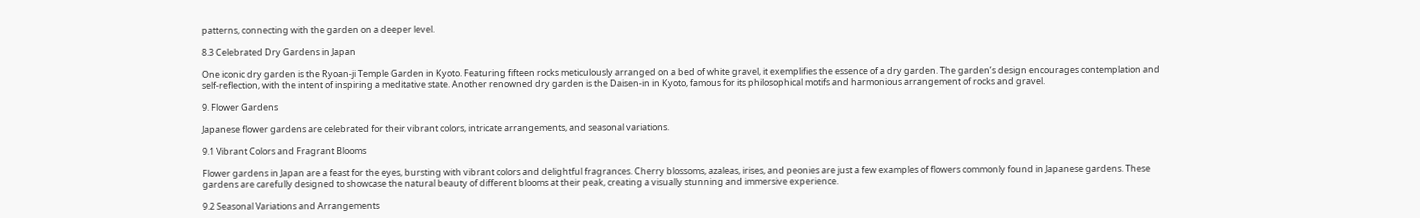patterns, connecting with the garden on a deeper level.

8.3 Celebrated Dry Gardens in Japan

One iconic dry garden is the Ryoan-ji Temple Garden in Kyoto. Featuring fifteen rocks meticulously arranged on a bed of white gravel, it exemplifies the essence of a dry garden. The garden’s design encourages contemplation and self-reflection, with the intent of inspiring a meditative state. Another renowned dry garden is the Daisen-in in Kyoto, famous for its philosophical motifs and harmonious arrangement of rocks and gravel.

9. Flower Gardens

Japanese flower gardens are celebrated for their vibrant colors, intricate arrangements, and seasonal variations.

9.1 Vibrant Colors and Fragrant Blooms

Flower gardens in Japan are a feast for the eyes, bursting with vibrant colors and delightful fragrances. Cherry blossoms, azaleas, irises, and peonies are just a few examples of flowers commonly found in Japanese gardens. These gardens are carefully designed to showcase the natural beauty of different blooms at their peak, creating a visually stunning and immersive experience.

9.2 Seasonal Variations and Arrangements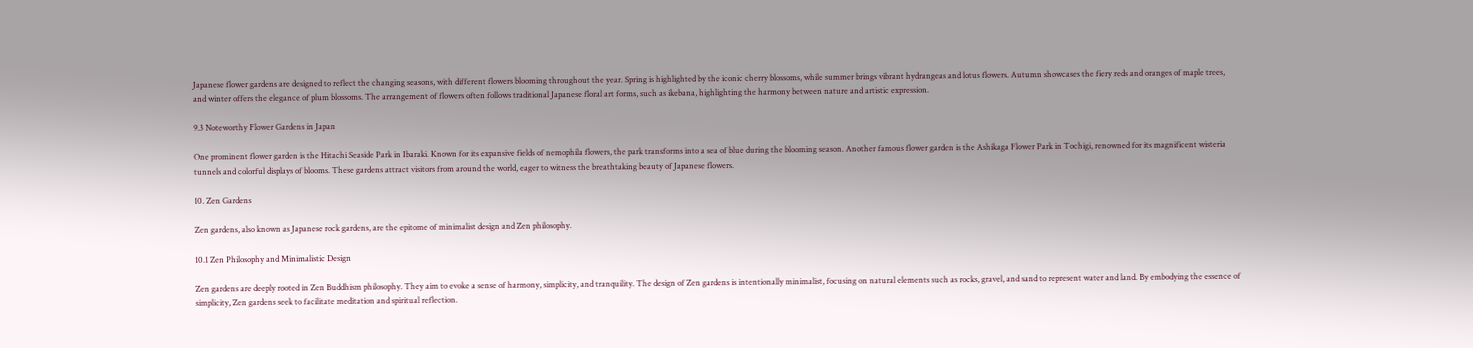Japanese flower gardens are designed to reflect the changing seasons, with different flowers blooming throughout the year. Spring is highlighted by the iconic cherry blossoms, while summer brings vibrant hydrangeas and lotus flowers. Autumn showcases the fiery reds and oranges of maple trees, and winter offers the elegance of plum blossoms. The arrangement of flowers often follows traditional Japanese floral art forms, such as ikebana, highlighting the harmony between nature and artistic expression.

9.3 Noteworthy Flower Gardens in Japan

One prominent flower garden is the Hitachi Seaside Park in Ibaraki. Known for its expansive fields of nemophila flowers, the park transforms into a sea of blue during the blooming season. Another famous flower garden is the Ashikaga Flower Park in Tochigi, renowned for its magnificent wisteria tunnels and colorful displays of blooms. These gardens attract visitors from around the world, eager to witness the breathtaking beauty of Japanese flowers.

10. Zen Gardens

Zen gardens, also known as Japanese rock gardens, are the epitome of minimalist design and Zen philosophy.

10.1 Zen Philosophy and Minimalistic Design

Zen gardens are deeply rooted in Zen Buddhism philosophy. They aim to evoke a sense of harmony, simplicity, and tranquility. The design of Zen gardens is intentionally minimalist, focusing on natural elements such as rocks, gravel, and sand to represent water and land. By embodying the essence of simplicity, Zen gardens seek to facilitate meditation and spiritual reflection.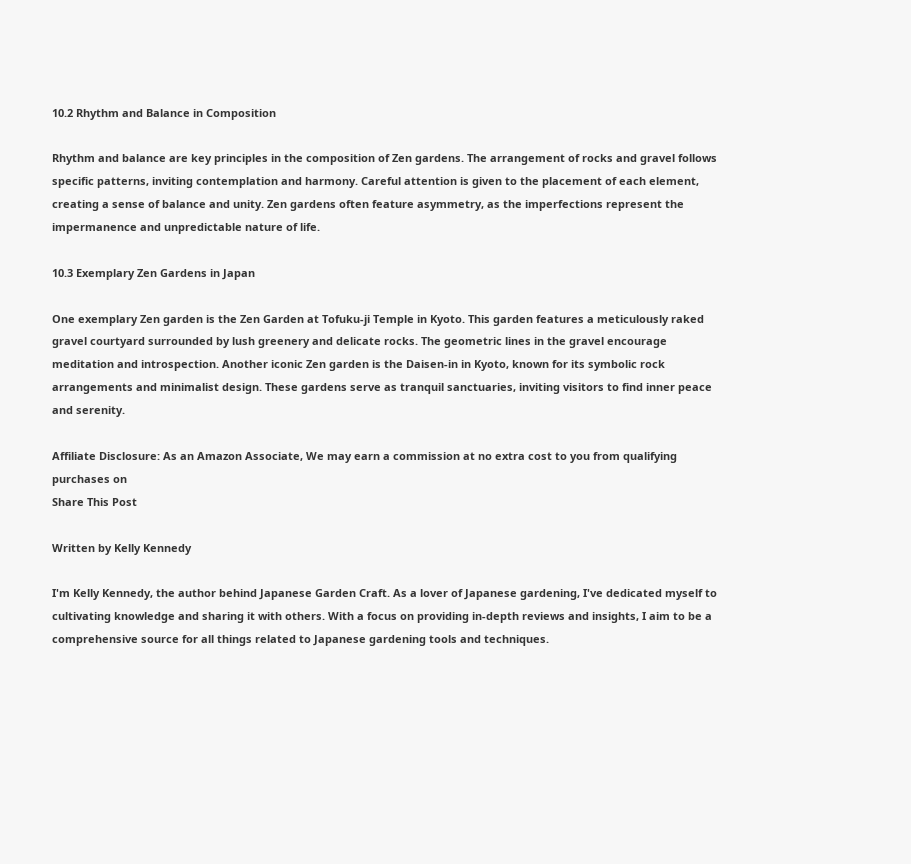10.2 Rhythm and Balance in Composition

Rhythm and balance are key principles in the composition of Zen gardens. The arrangement of rocks and gravel follows specific patterns, inviting contemplation and harmony. Careful attention is given to the placement of each element, creating a sense of balance and unity. Zen gardens often feature asymmetry, as the imperfections represent the impermanence and unpredictable nature of life.

10.3 Exemplary Zen Gardens in Japan

One exemplary Zen garden is the Zen Garden at Tofuku-ji Temple in Kyoto. This garden features a meticulously raked gravel courtyard surrounded by lush greenery and delicate rocks. The geometric lines in the gravel encourage meditation and introspection. Another iconic Zen garden is the Daisen-in in Kyoto, known for its symbolic rock arrangements and minimalist design. These gardens serve as tranquil sanctuaries, inviting visitors to find inner peace and serenity.

Affiliate Disclosure: As an Amazon Associate, We may earn a commission at no extra cost to you from qualifying purchases on
Share This Post

Written by Kelly Kennedy

I'm Kelly Kennedy, the author behind Japanese Garden Craft. As a lover of Japanese gardening, I've dedicated myself to cultivating knowledge and sharing it with others. With a focus on providing in-depth reviews and insights, I aim to be a comprehensive source for all things related to Japanese gardening tools and techniques.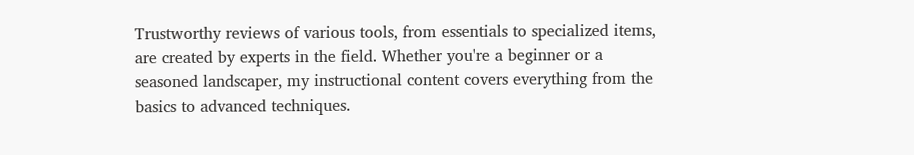Trustworthy reviews of various tools, from essentials to specialized items, are created by experts in the field. Whether you're a beginner or a seasoned landscaper, my instructional content covers everything from the basics to advanced techniques.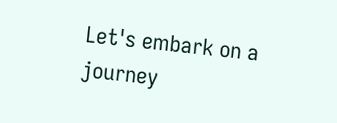Let's embark on a journey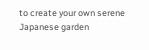to create your own serene Japanese garden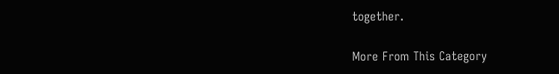together.

More From This Category